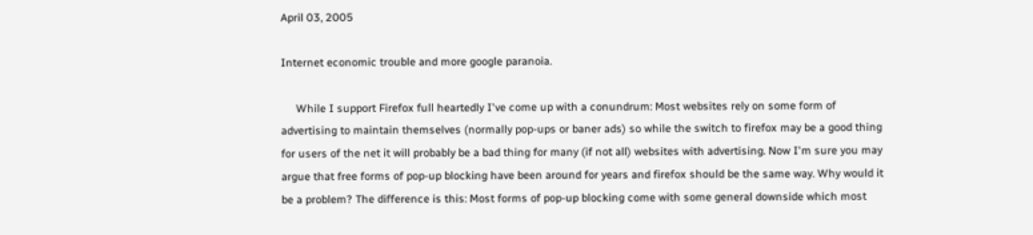April 03, 2005

Internet economic trouble and more google paranoia.

     While I support Firefox full heartedly I've come up with a conundrum: Most websites rely on some form of advertising to maintain themselves (normally pop-ups or baner ads) so while the switch to firefox may be a good thing for users of the net it will probably be a bad thing for many (if not all) websites with advertising. Now I'm sure you may argue that free forms of pop-up blocking have been around for years and firefox should be the same way. Why would it be a problem? The difference is this: Most forms of pop-up blocking come with some general downside which most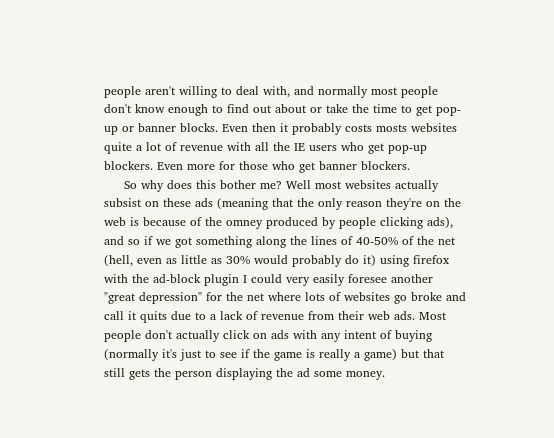people aren't willing to deal with, and normally most people don't know enough to find out about or take the time to get pop-up or banner blocks. Even then it probably costs mosts websites quite a lot of revenue with all the IE users who get pop-up blockers. Even more for those who get banner blockers.
     So why does this bother me? Well most websites actually subsist on these ads (meaning that the only reason they're on the web is because of the omney produced by people clicking ads), and so if we got something along the lines of 40-50% of the net (hell, even as little as 30% would probably do it) using firefox with the ad-block plugin I could very easily foresee another "great depression" for the net where lots of websites go broke and call it quits due to a lack of revenue from their web ads. Most people don't actually click on ads with any intent of buying (normally it's just to see if the game is really a game) but that still gets the person displaying the ad some money.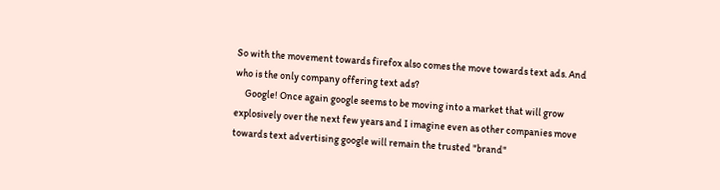So with the movement towards firefox also comes the move towards text ads. And who is the only company offering text ads?
     Google! Once again google seems to be moving into a market that will grow explosively over the next few years and I imagine even as other companies move towards text advertising google will remain the trusted "brand"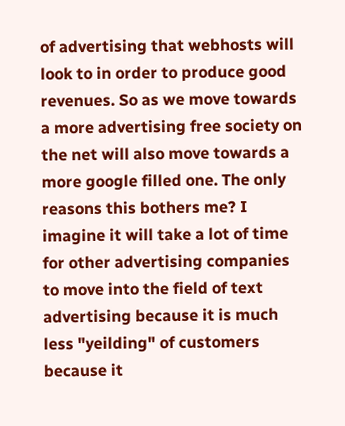of advertising that webhosts will look to in order to produce good revenues. So as we move towards a more advertising free society on the net will also move towards a more google filled one. The only reasons this bothers me? I imagine it will take a lot of time for other advertising companies to move into the field of text advertising because it is much less "yeilding" of customers because it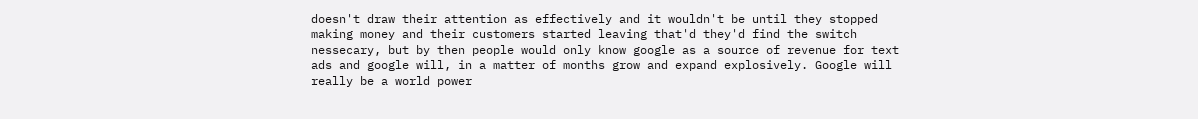doesn't draw their attention as effectively and it wouldn't be until they stopped making money and their customers started leaving that'd they'd find the switch nessecary, but by then people would only know google as a source of revenue for text ads and google will, in a matter of months grow and expand explosively. Google will really be a world power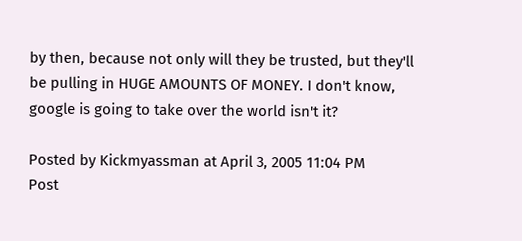by then, because not only will they be trusted, but they'll be pulling in HUGE AMOUNTS OF MONEY. I don't know, google is going to take over the world isn't it?

Posted by Kickmyassman at April 3, 2005 11:04 PM
Post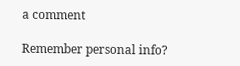a comment

Remember personal info?